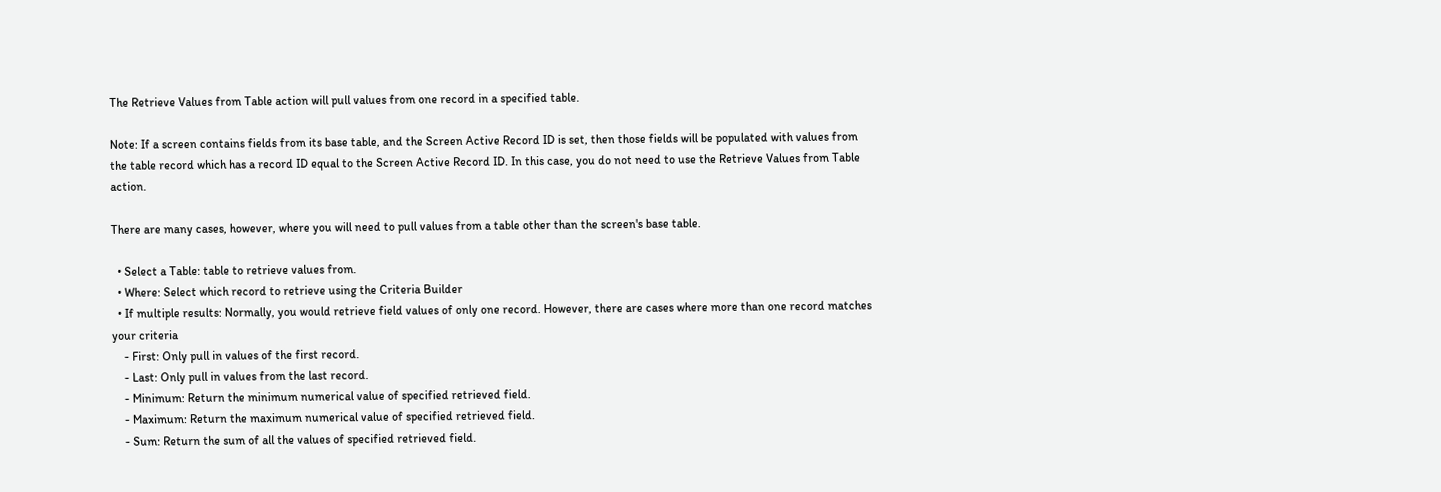The Retrieve Values from Table action will pull values from one record in a specified table.

Note: If a screen contains fields from its base table, and the Screen Active Record ID is set, then those fields will be populated with values from the table record which has a record ID equal to the Screen Active Record ID. In this case, you do not need to use the Retrieve Values from Table action.

There are many cases, however, where you will need to pull values from a table other than the screen's base table.

  • Select a Table: table to retrieve values from.
  • Where: Select which record to retrieve using the Criteria Builder
  • If multiple results: Normally, you would retrieve field values of only one record. However, there are cases where more than one record matches your criteria
    - First: Only pull in values of the first record.
    - Last: Only pull in values from the last record.
    - Minimum: Return the minimum numerical value of specified retrieved field.
    - Maximum: Return the maximum numerical value of specified retrieved field.
    - Sum: Return the sum of all the values of specified retrieved field.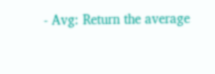- Avg: Return the average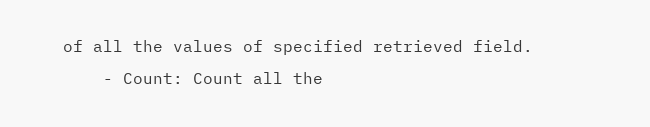of all the values of specified retrieved field.
    - Count: Count all the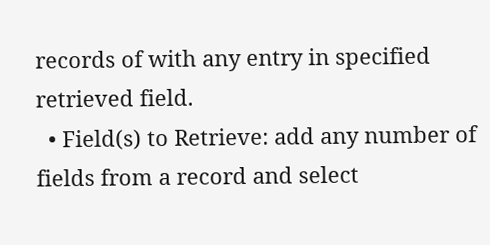records of with any entry in specified retrieved field.
  • Field(s) to Retrieve: add any number of fields from a record and select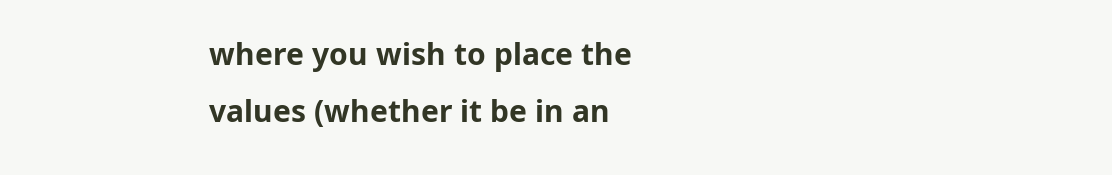where you wish to place the values (whether it be in an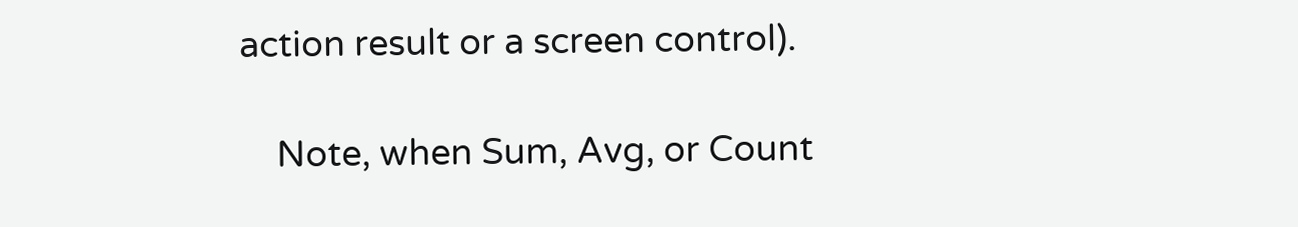action result or a screen control).

    Note, when Sum, Avg, or Count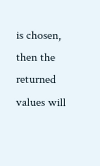is chosen, then the returned values will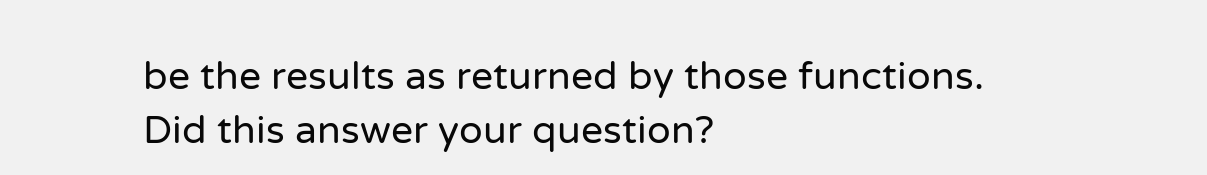be the results as returned by those functions.
Did this answer your question?